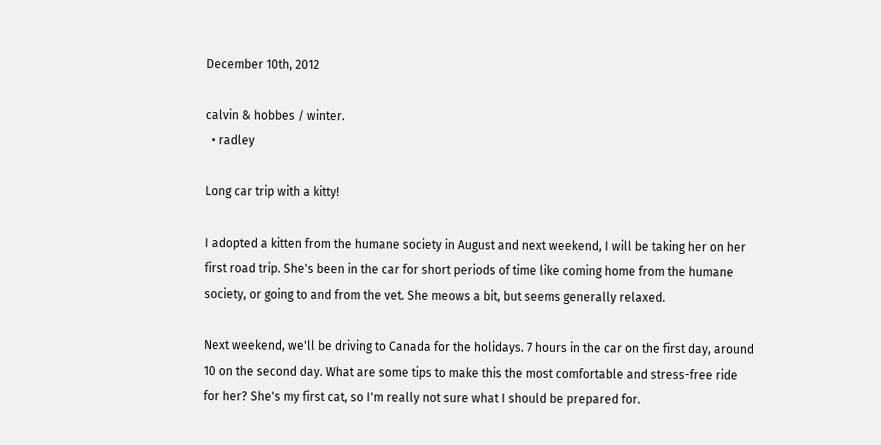December 10th, 2012

calvin & hobbes / winter.
  • radley

Long car trip with a kitty!

I adopted a kitten from the humane society in August and next weekend, I will be taking her on her first road trip. She's been in the car for short periods of time like coming home from the humane society, or going to and from the vet. She meows a bit, but seems generally relaxed.

Next weekend, we'll be driving to Canada for the holidays. 7 hours in the car on the first day, around 10 on the second day. What are some tips to make this the most comfortable and stress-free ride for her? She's my first cat, so I'm really not sure what I should be prepared for.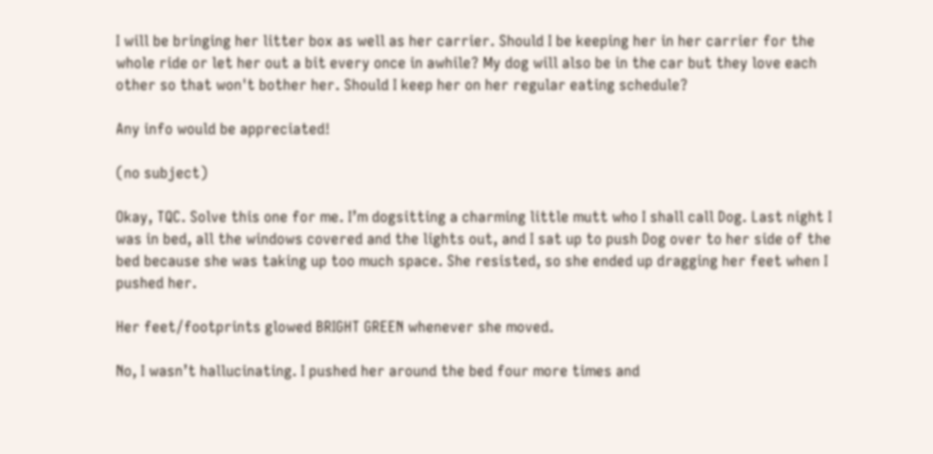I will be bringing her litter box as well as her carrier. Should I be keeping her in her carrier for the whole ride or let her out a bit every once in awhile? My dog will also be in the car but they love each other so that won't bother her. Should I keep her on her regular eating schedule?

Any info would be appreciated!

(no subject)

Okay, TQC. Solve this one for me. I’m dogsitting a charming little mutt who I shall call Dog. Last night I was in bed, all the windows covered and the lights out, and I sat up to push Dog over to her side of the bed because she was taking up too much space. She resisted, so she ended up dragging her feet when I pushed her.

Her feet/footprints glowed BRIGHT GREEN whenever she moved.

No, I wasn’t hallucinating. I pushed her around the bed four more times and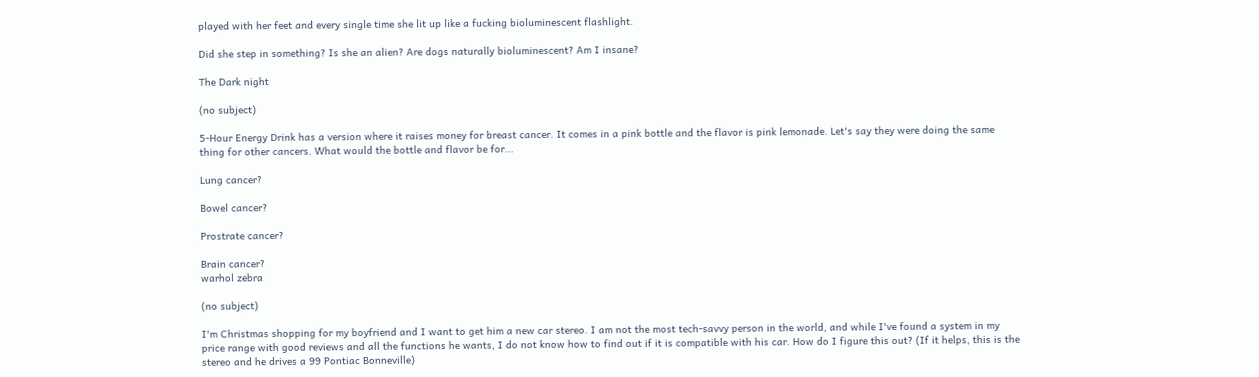played with her feet and every single time she lit up like a fucking bioluminescent flashlight.

Did she step in something? Is she an alien? Are dogs naturally bioluminescent? Am I insane?

The Dark night

(no subject)

5-Hour Energy Drink has a version where it raises money for breast cancer. It comes in a pink bottle and the flavor is pink lemonade. Let's say they were doing the same thing for other cancers. What would the bottle and flavor be for...

Lung cancer?

Bowel cancer?

Prostrate cancer?

Brain cancer?
warhol zebra

(no subject)

I'm Christmas shopping for my boyfriend and I want to get him a new car stereo. I am not the most tech-savvy person in the world, and while I've found a system in my price range with good reviews and all the functions he wants, I do not know how to find out if it is compatible with his car. How do I figure this out? (If it helps, this is the stereo and he drives a 99 Pontiac Bonneville)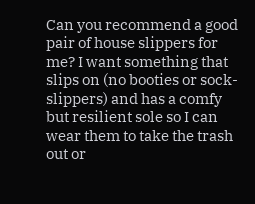Can you recommend a good pair of house slippers for me? I want something that slips on (no booties or sock-slippers) and has a comfy but resilient sole so I can wear them to take the trash out or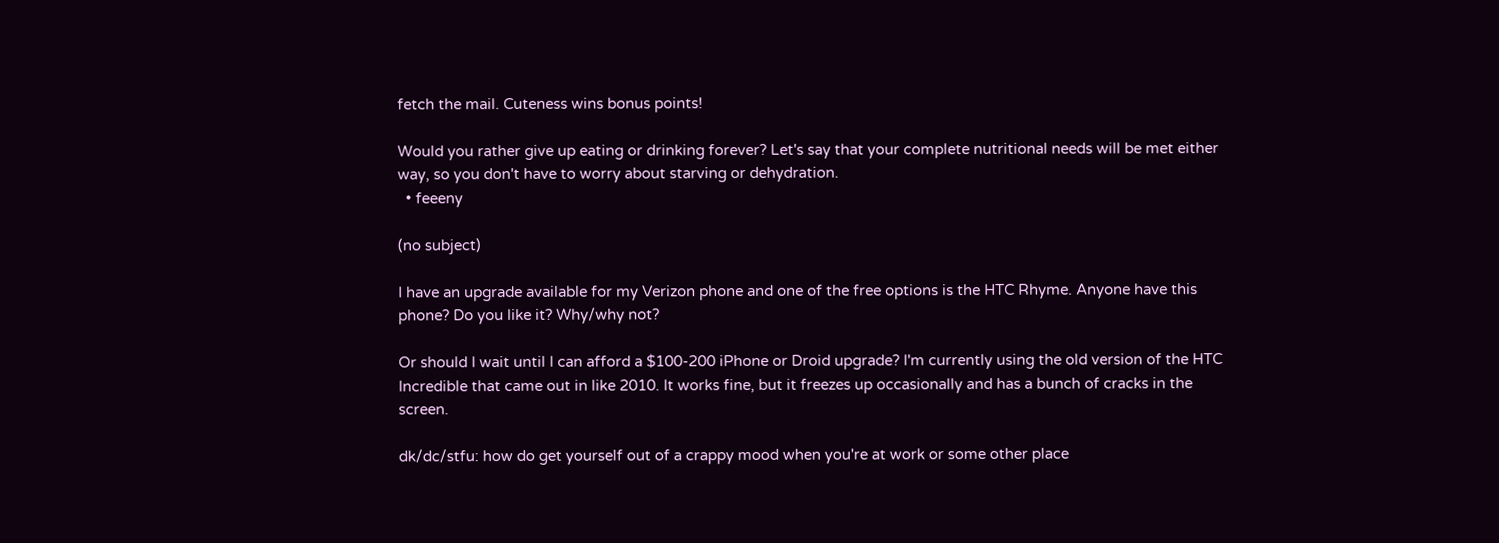fetch the mail. Cuteness wins bonus points!

Would you rather give up eating or drinking forever? Let's say that your complete nutritional needs will be met either way, so you don't have to worry about starving or dehydration.
  • feeeny

(no subject)

I have an upgrade available for my Verizon phone and one of the free options is the HTC Rhyme. Anyone have this phone? Do you like it? Why/why not?

Or should I wait until I can afford a $100-200 iPhone or Droid upgrade? I'm currently using the old version of the HTC Incredible that came out in like 2010. It works fine, but it freezes up occasionally and has a bunch of cracks in the screen.

dk/dc/stfu: how do get yourself out of a crappy mood when you're at work or some other place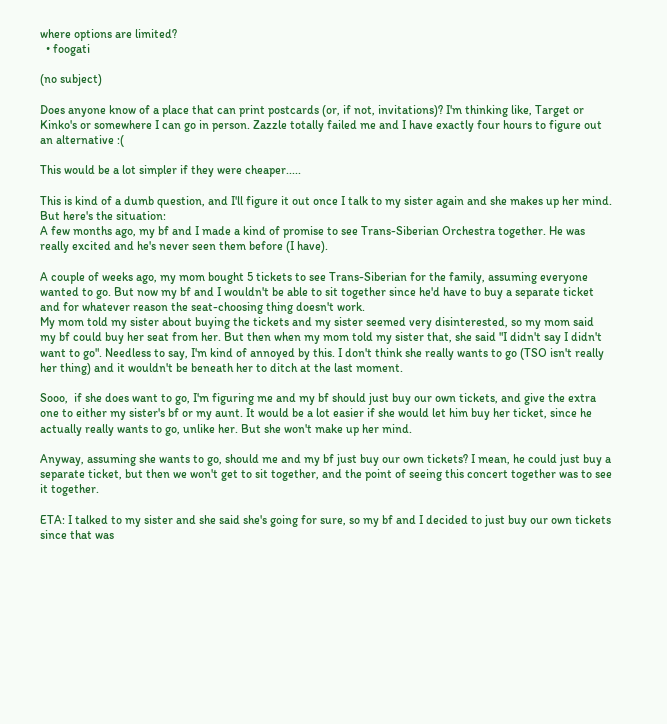where options are limited?
  • foogati

(no subject)

Does anyone know of a place that can print postcards (or, if not, invitations)? I'm thinking like, Target or Kinko's or somewhere I can go in person. Zazzle totally failed me and I have exactly four hours to figure out an alternative :(

This would be a lot simpler if they were cheaper.....

This is kind of a dumb question, and I'll figure it out once I talk to my sister again and she makes up her mind.
But here's the situation:
A few months ago, my bf and I made a kind of promise to see Trans-Siberian Orchestra together. He was really excited and he's never seen them before (I have).

A couple of weeks ago, my mom bought 5 tickets to see Trans-Siberian for the family, assuming everyone wanted to go. But now my bf and I wouldn't be able to sit together since he'd have to buy a separate ticket and for whatever reason the seat-choosing thing doesn't work.
My mom told my sister about buying the tickets and my sister seemed very disinterested, so my mom said my bf could buy her seat from her. But then when my mom told my sister that, she said "I didn't say I didn't want to go". Needless to say, I'm kind of annoyed by this. I don't think she really wants to go (TSO isn't really her thing) and it wouldn't be beneath her to ditch at the last moment.

Sooo,  if she does want to go, I'm figuring me and my bf should just buy our own tickets, and give the extra one to either my sister's bf or my aunt. It would be a lot easier if she would let him buy her ticket, since he actually really wants to go, unlike her. But she won't make up her mind.

Anyway, assuming she wants to go, should me and my bf just buy our own tickets? I mean, he could just buy a separate ticket, but then we won't get to sit together, and the point of seeing this concert together was to see it together.

ETA: I talked to my sister and she said she's going for sure, so my bf and I decided to just buy our own tickets since that was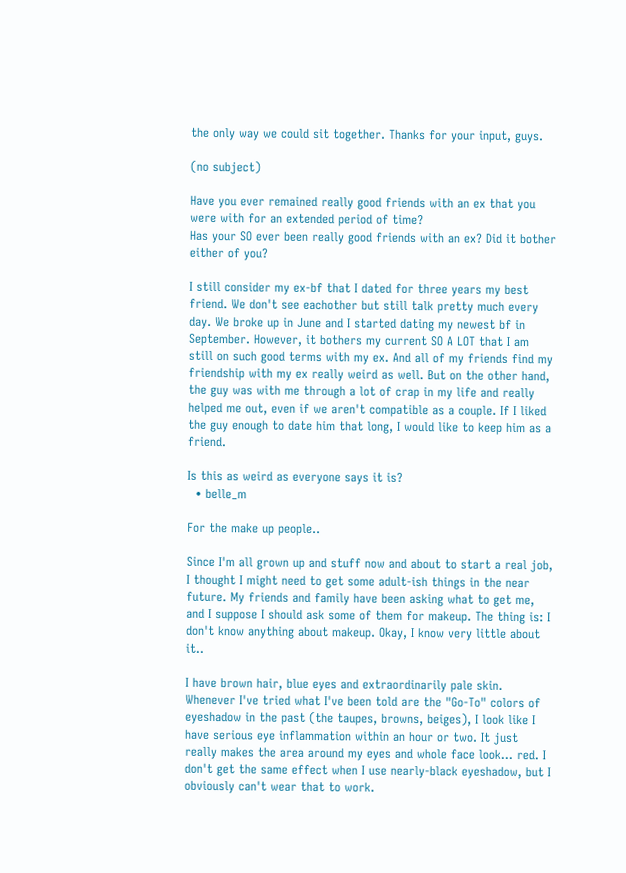the only way we could sit together. Thanks for your input, guys.

(no subject)

Have you ever remained really good friends with an ex that you were with for an extended period of time?
Has your SO ever been really good friends with an ex? Did it bother either of you?

I still consider my ex-bf that I dated for three years my best friend. We don't see eachother but still talk pretty much every day. We broke up in June and I started dating my newest bf in September. However, it bothers my current SO A LOT that I am still on such good terms with my ex. And all of my friends find my friendship with my ex really weird as well. But on the other hand, the guy was with me through a lot of crap in my life and really helped me out, even if we aren't compatible as a couple. If I liked the guy enough to date him that long, I would like to keep him as a friend.

Is this as weird as everyone says it is?
  • belle_m

For the make up people..

Since I'm all grown up and stuff now and about to start a real job, I thought I might need to get some adult-ish things in the near future. My friends and family have been asking what to get me, and I suppose I should ask some of them for makeup. The thing is: I don't know anything about makeup. Okay, I know very little about it..

I have brown hair, blue eyes and extraordinarily pale skin. Whenever I've tried what I've been told are the "Go-To" colors of eyeshadow in the past (the taupes, browns, beiges), I look like I have serious eye inflammation within an hour or two. It just really makes the area around my eyes and whole face look... red. I don't get the same effect when I use nearly-black eyeshadow, but I obviously can't wear that to work.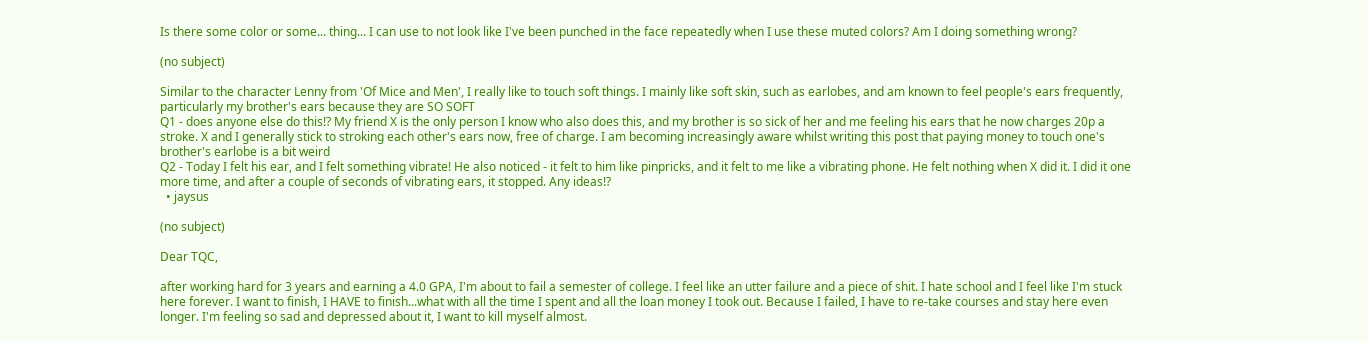Is there some color or some... thing... I can use to not look like I've been punched in the face repeatedly when I use these muted colors? Am I doing something wrong?

(no subject)

Similar to the character Lenny from 'Of Mice and Men', I really like to touch soft things. I mainly like soft skin, such as earlobes, and am known to feel people's ears frequently, particularly my brother's ears because they are SO SOFT
Q1 - does anyone else do this!? My friend X is the only person I know who also does this, and my brother is so sick of her and me feeling his ears that he now charges 20p a stroke. X and I generally stick to stroking each other's ears now, free of charge. I am becoming increasingly aware whilst writing this post that paying money to touch one's brother's earlobe is a bit weird
Q2 - Today I felt his ear, and I felt something vibrate! He also noticed - it felt to him like pinpricks, and it felt to me like a vibrating phone. He felt nothing when X did it. I did it one more time, and after a couple of seconds of vibrating ears, it stopped. Any ideas!?
  • jaysus

(no subject)

Dear TQC,

after working hard for 3 years and earning a 4.0 GPA, I'm about to fail a semester of college. I feel like an utter failure and a piece of shit. I hate school and I feel like I'm stuck here forever. I want to finish, I HAVE to finish...what with all the time I spent and all the loan money I took out. Because I failed, I have to re-take courses and stay here even longer. I'm feeling so sad and depressed about it, I want to kill myself almost.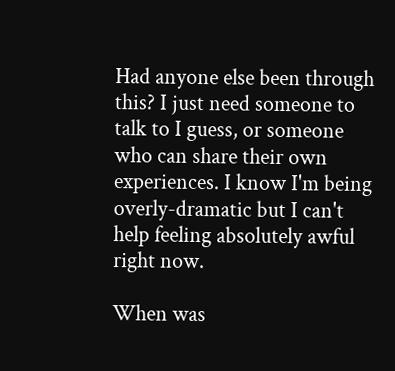Had anyone else been through this? I just need someone to talk to I guess, or someone who can share their own experiences. I know I'm being overly-dramatic but I can't help feeling absolutely awful right now.

When was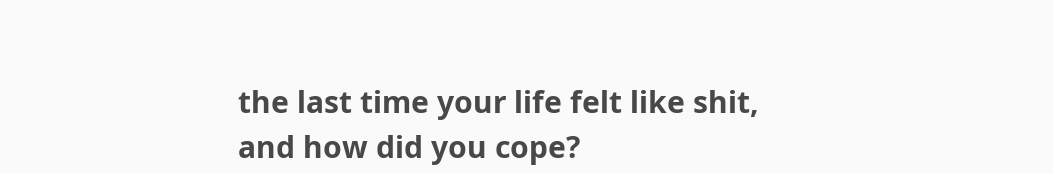the last time your life felt like shit, and how did you cope?